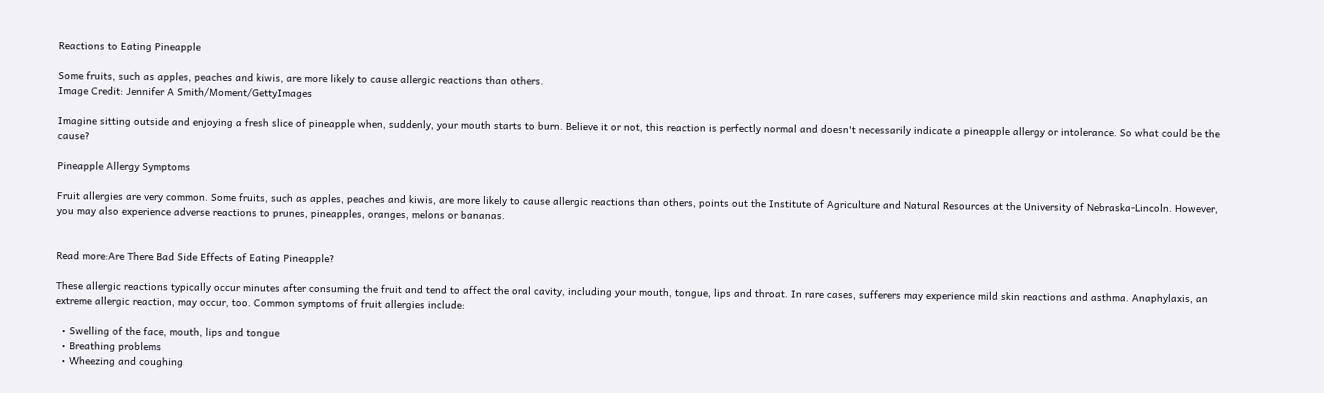Reactions to Eating Pineapple

Some fruits, such as apples, peaches and kiwis, are more likely to cause allergic reactions than others.
Image Credit: Jennifer A Smith/Moment/GettyImages

Imagine sitting outside and enjoying a fresh slice of pineapple when, suddenly, your mouth starts to burn. Believe it or not, this reaction is perfectly normal and doesn't necessarily indicate a pineapple allergy or intolerance. So what could be the cause?

Pineapple Allergy Symptoms

Fruit allergies are very common. Some fruits, such as apples, peaches and kiwis, are more likely to cause allergic reactions than others, points out the Institute of Agriculture and Natural Resources at the University of Nebraska-Lincoln. However, you may also experience adverse reactions to prunes, pineapples, oranges, melons or bananas.


Read more:Are There Bad Side Effects of Eating Pineapple?

These allergic reactions typically occur minutes after consuming the fruit and tend to affect the oral cavity, including your mouth, tongue, lips and throat. In rare cases, sufferers may experience mild skin reactions and asthma. Anaphylaxis, an extreme allergic reaction, may occur, too. Common symptoms of fruit allergies include:

  • Swelling of the face, mouth, lips and tongue
  • Breathing problems
  • Wheezing and coughing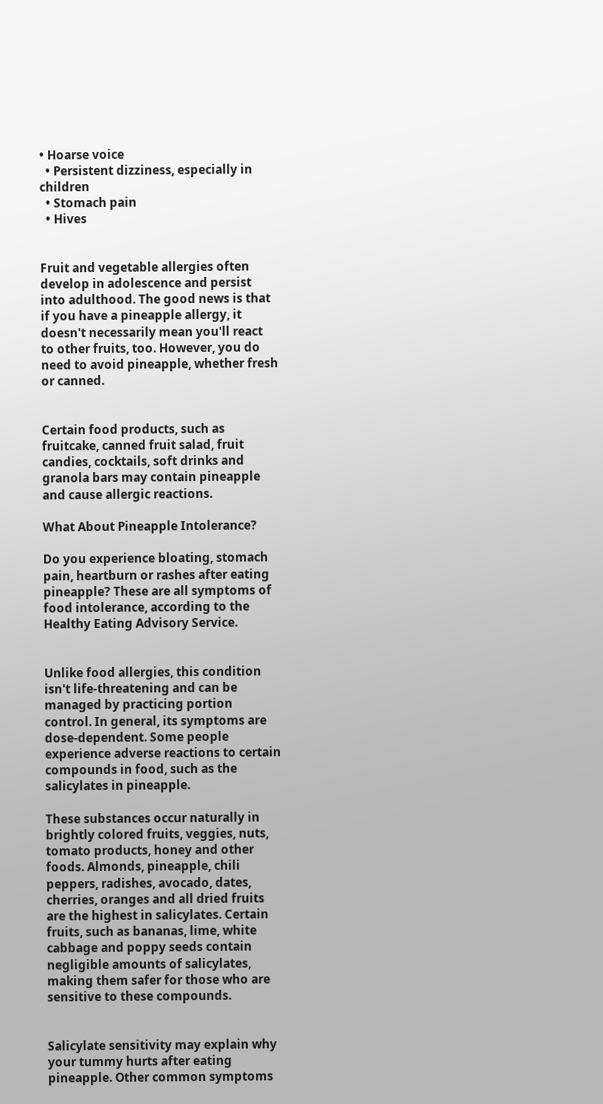• Hoarse voice
  • Persistent dizziness, especially in children
  • Stomach pain
  • Hives


Fruit and vegetable allergies often develop in adolescence and persist into adulthood. The good news is that if you have a pineapple allergy, it doesn't necessarily mean you'll react to other fruits, too. However, you do need to avoid pineapple, whether fresh or canned.


Certain food products, such as fruitcake, canned fruit salad, fruit candies, cocktails, soft drinks and granola bars may contain pineapple and cause allergic reactions.

What About Pineapple Intolerance?

Do you experience bloating, stomach pain, heartburn or rashes after eating pineapple? These are all symptoms of food intolerance, according to the Healthy Eating Advisory Service.


Unlike food allergies, this condition isn't life-threatening and can be managed by practicing portion control. In general, its symptoms are dose-dependent. Some people experience adverse reactions to certain compounds in food, such as the salicylates in pineapple.

These substances occur naturally in brightly colored fruits, veggies, nuts, tomato products, honey and other foods. Almonds, pineapple, chili peppers, radishes, avocado, dates, cherries, oranges and all dried fruits are the highest in salicylates. Certain fruits, such as bananas, lime, white cabbage and poppy seeds contain negligible amounts of salicylates, making them safer for those who are sensitive to these compounds.


Salicylate sensitivity may explain why your tummy hurts after eating pineapple. Other common symptoms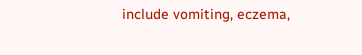include vomiting, eczema,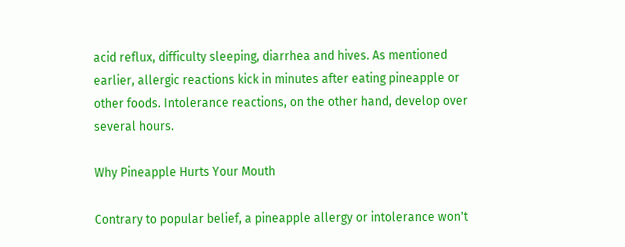acid reflux, difficulty sleeping, diarrhea and hives. As mentioned earlier, allergic reactions kick in minutes after eating pineapple or other foods. Intolerance reactions, on the other hand, develop over several hours.

Why Pineapple Hurts Your Mouth

Contrary to popular belief, a pineapple allergy or intolerance won't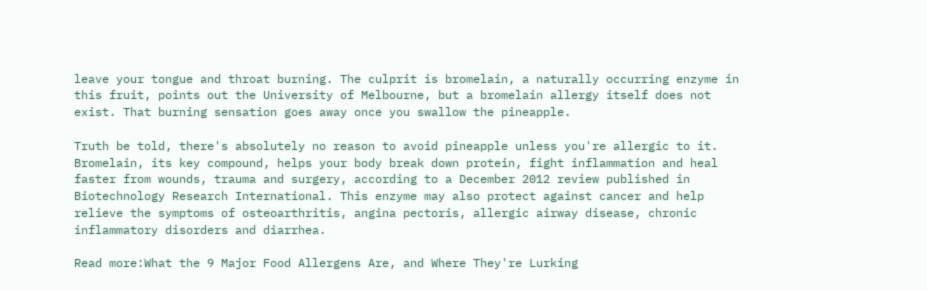leave your tongue and throat burning. The culprit is bromelain, a naturally occurring enzyme in this fruit, points out the University of Melbourne, but a bromelain allergy itself does not exist. That burning sensation goes away once you swallow the pineapple.

Truth be told, there's absolutely no reason to avoid pineapple unless you're allergic to it. Bromelain, its key compound, helps your body break down protein, fight inflammation and heal faster from wounds, trauma and surgery, according to a December 2012 review published in Biotechnology Research International. This enzyme may also protect against cancer and help relieve the symptoms of osteoarthritis, angina pectoris, allergic airway disease, chronic inflammatory disorders and diarrhea.

Read more:What the 9 Major Food Allergens Are, and Where They're Lurking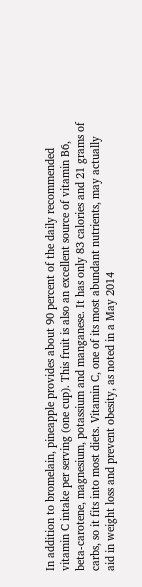In addition to bromelain, pineapple provides about 90 percent of the daily recommended vitamin C intake per serving (one cup). This fruit is also an excellent source of vitamin B6, beta-carotene, magnesium, potassium and manganese. It has only 83 calories and 21 grams of carbs, so it fits into most diets. Vitamin C, one of its most abundant nutrients, may actually aid in weight loss and prevent obesity, as noted in a May 2014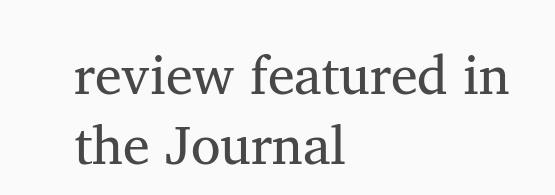review featured in the Journal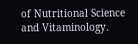of Nutritional Science and Vitaminology.